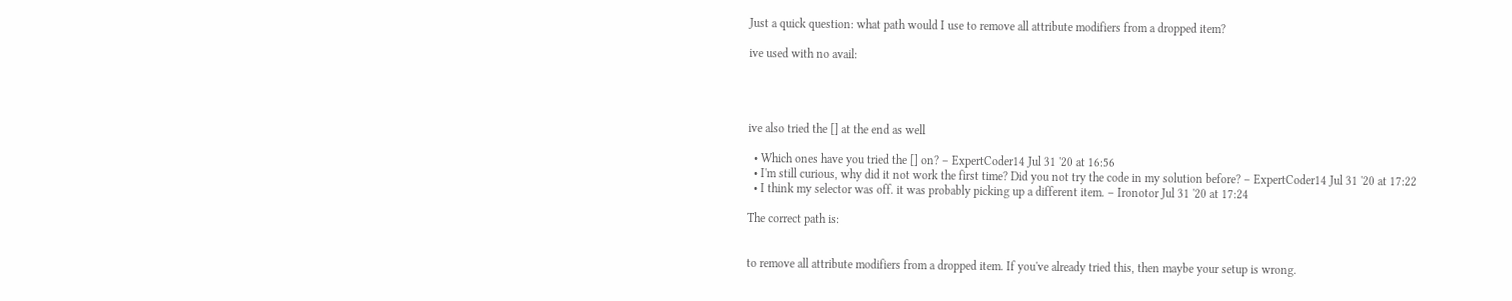Just a quick question: what path would I use to remove all attribute modifiers from a dropped item?

ive used with no avail:




ive also tried the [] at the end as well

  • Which ones have you tried the [] on? – ExpertCoder14 Jul 31 '20 at 16:56
  • I'm still curious, why did it not work the first time? Did you not try the code in my solution before? – ExpertCoder14 Jul 31 '20 at 17:22
  • I think my selector was off. it was probably picking up a different item. – Ironotor Jul 31 '20 at 17:24

The correct path is:


to remove all attribute modifiers from a dropped item. If you've already tried this, then maybe your setup is wrong.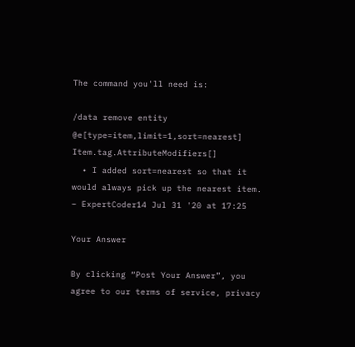The command you'll need is:

/data remove entity @e[type=item,limit=1,sort=nearest] Item.tag.AttributeModifiers[]
  • I added sort=nearest so that it would always pick up the nearest item. – ExpertCoder14 Jul 31 '20 at 17:25

Your Answer

By clicking “Post Your Answer”, you agree to our terms of service, privacy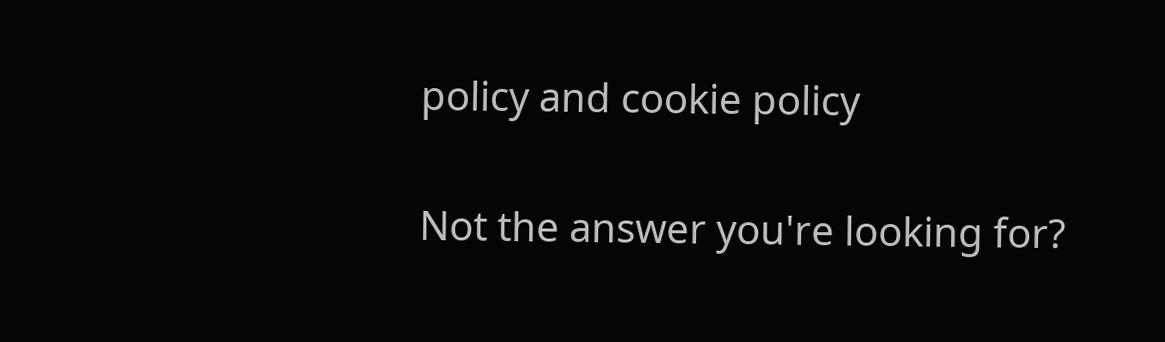policy and cookie policy

Not the answer you're looking for?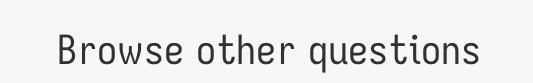Browse other questions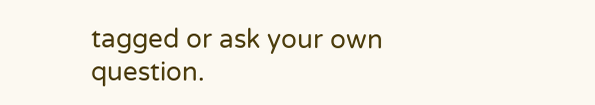tagged or ask your own question.